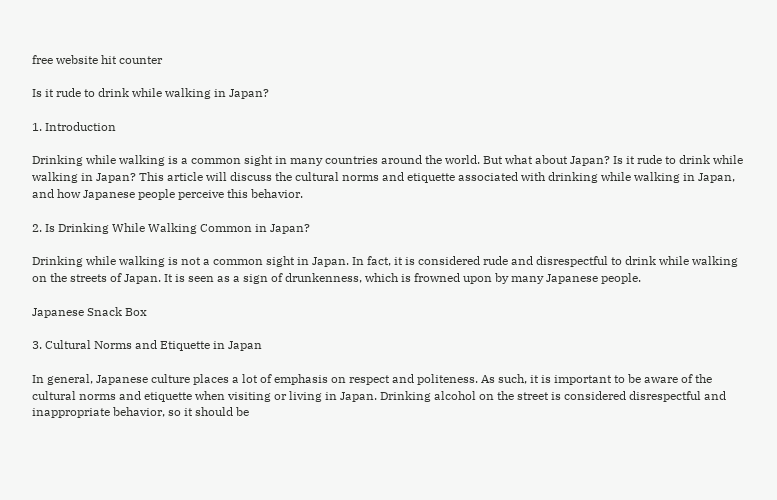free website hit counter

Is it rude to drink while walking in Japan?

1. Introduction

Drinking while walking is a common sight in many countries around the world. But what about Japan? Is it rude to drink while walking in Japan? This article will discuss the cultural norms and etiquette associated with drinking while walking in Japan, and how Japanese people perceive this behavior.

2. Is Drinking While Walking Common in Japan?

Drinking while walking is not a common sight in Japan. In fact, it is considered rude and disrespectful to drink while walking on the streets of Japan. It is seen as a sign of drunkenness, which is frowned upon by many Japanese people.

Japanese Snack Box

3. Cultural Norms and Etiquette in Japan

In general, Japanese culture places a lot of emphasis on respect and politeness. As such, it is important to be aware of the cultural norms and etiquette when visiting or living in Japan. Drinking alcohol on the street is considered disrespectful and inappropriate behavior, so it should be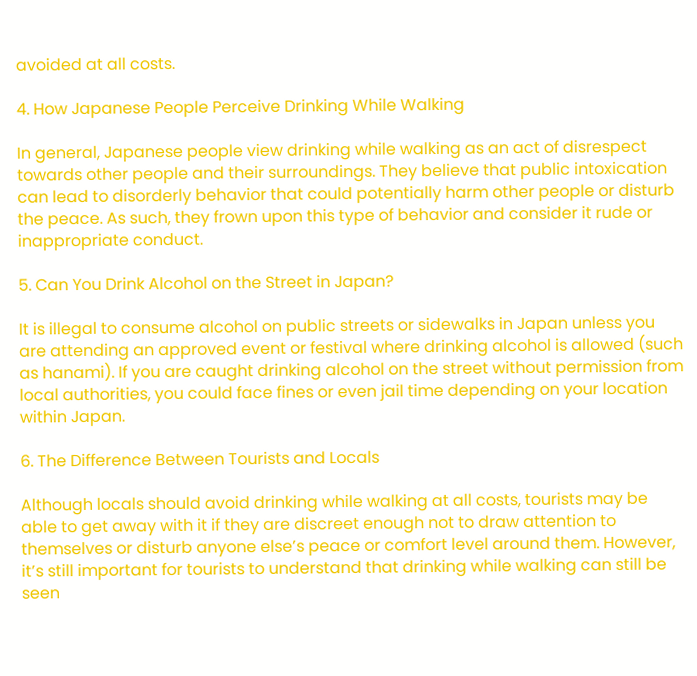avoided at all costs.

4. How Japanese People Perceive Drinking While Walking

In general, Japanese people view drinking while walking as an act of disrespect towards other people and their surroundings. They believe that public intoxication can lead to disorderly behavior that could potentially harm other people or disturb the peace. As such, they frown upon this type of behavior and consider it rude or inappropriate conduct.

5. Can You Drink Alcohol on the Street in Japan?

It is illegal to consume alcohol on public streets or sidewalks in Japan unless you are attending an approved event or festival where drinking alcohol is allowed (such as hanami). If you are caught drinking alcohol on the street without permission from local authorities, you could face fines or even jail time depending on your location within Japan.

6. The Difference Between Tourists and Locals

Although locals should avoid drinking while walking at all costs, tourists may be able to get away with it if they are discreet enough not to draw attention to themselves or disturb anyone else’s peace or comfort level around them. However, it’s still important for tourists to understand that drinking while walking can still be seen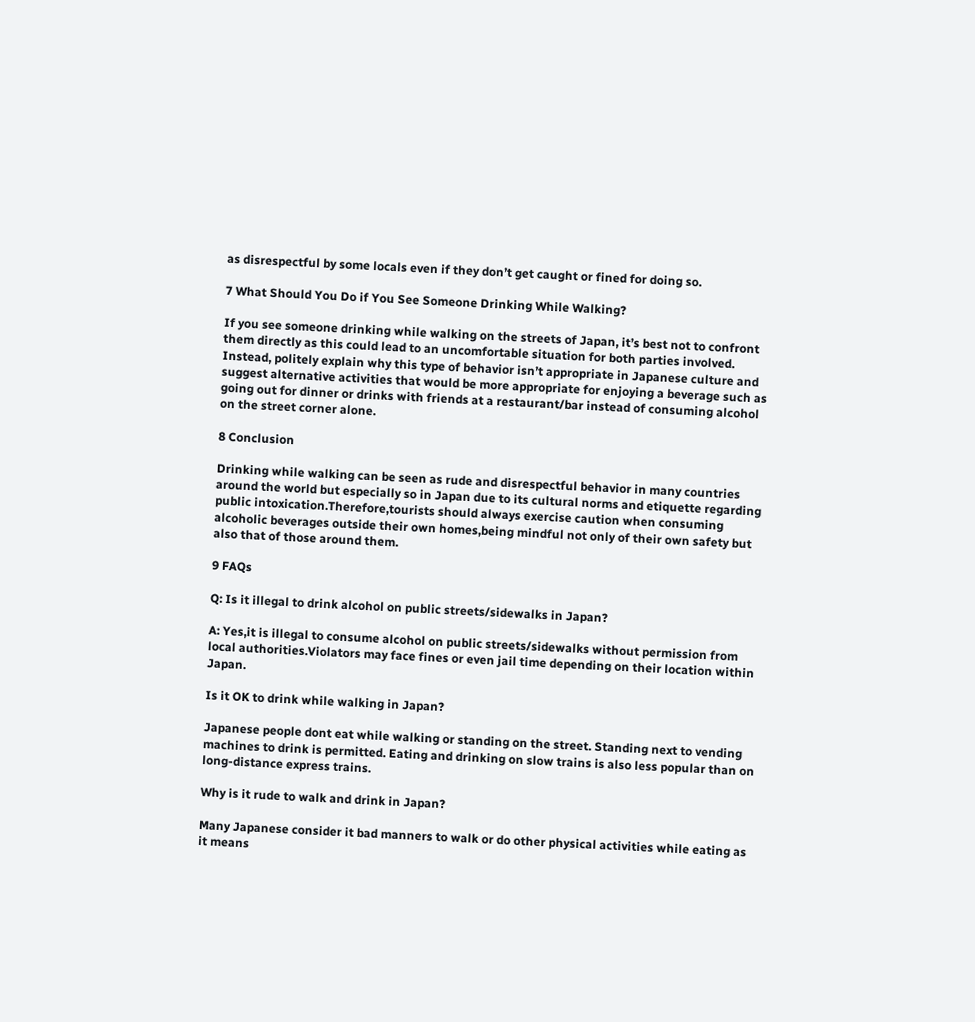as disrespectful by some locals even if they don’t get caught or fined for doing so.

7 What Should You Do if You See Someone Drinking While Walking?

If you see someone drinking while walking on the streets of Japan, it’s best not to confront them directly as this could lead to an uncomfortable situation for both parties involved. Instead, politely explain why this type of behavior isn’t appropriate in Japanese culture and suggest alternative activities that would be more appropriate for enjoying a beverage such as going out for dinner or drinks with friends at a restaurant/bar instead of consuming alcohol on the street corner alone.

8 Conclusion

Drinking while walking can be seen as rude and disrespectful behavior in many countries around the world but especially so in Japan due to its cultural norms and etiquette regarding public intoxication.Therefore,tourists should always exercise caution when consuming alcoholic beverages outside their own homes,being mindful not only of their own safety but also that of those around them.

9 FAQs

Q: Is it illegal to drink alcohol on public streets/sidewalks in Japan?

A: Yes,it is illegal to consume alcohol on public streets/sidewalks without permission from local authorities.Violators may face fines or even jail time depending on their location within Japan.

Is it OK to drink while walking in Japan?

Japanese people dont eat while walking or standing on the street. Standing next to vending machines to drink is permitted. Eating and drinking on slow trains is also less popular than on long-distance express trains.

Why is it rude to walk and drink in Japan?

Many Japanese consider it bad manners to walk or do other physical activities while eating as it means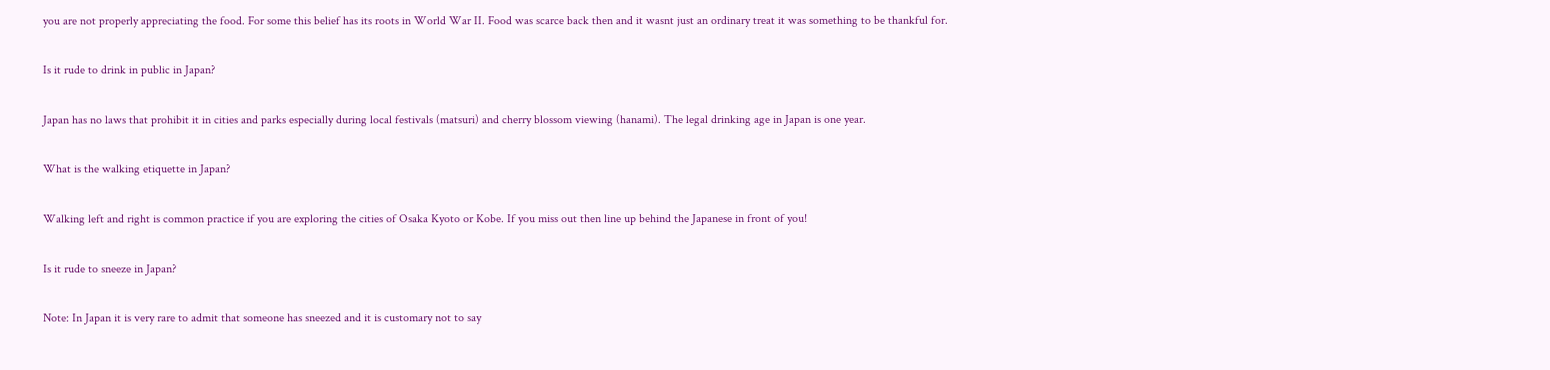you are not properly appreciating the food. For some this belief has its roots in World War II. Food was scarce back then and it wasnt just an ordinary treat it was something to be thankful for.

Is it rude to drink in public in Japan?

Japan has no laws that prohibit it in cities and parks especially during local festivals (matsuri) and cherry blossom viewing (hanami). The legal drinking age in Japan is one year.

What is the walking etiquette in Japan?

Walking left and right is common practice if you are exploring the cities of Osaka Kyoto or Kobe. If you miss out then line up behind the Japanese in front of you!

Is it rude to sneeze in Japan?

Note: In Japan it is very rare to admit that someone has sneezed and it is customary not to say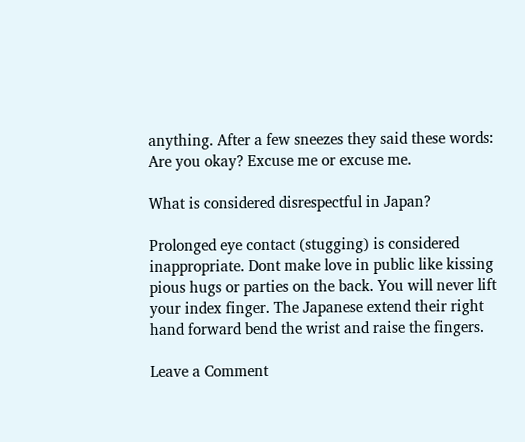anything. After a few sneezes they said these words: Are you okay? Excuse me or excuse me.

What is considered disrespectful in Japan?

Prolonged eye contact (stugging) is considered inappropriate. Dont make love in public like kissing pious hugs or parties on the back. You will never lift your index finger. The Japanese extend their right hand forward bend the wrist and raise the fingers.

Leave a Comment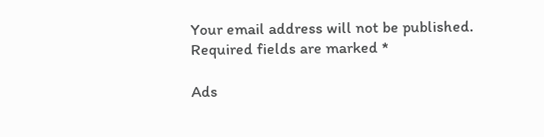Your email address will not be published. Required fields are marked *

Ads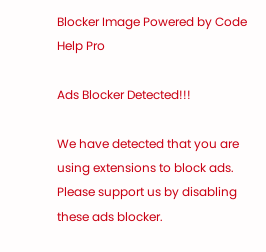Blocker Image Powered by Code Help Pro

Ads Blocker Detected!!!

We have detected that you are using extensions to block ads. Please support us by disabling these ads blocker.